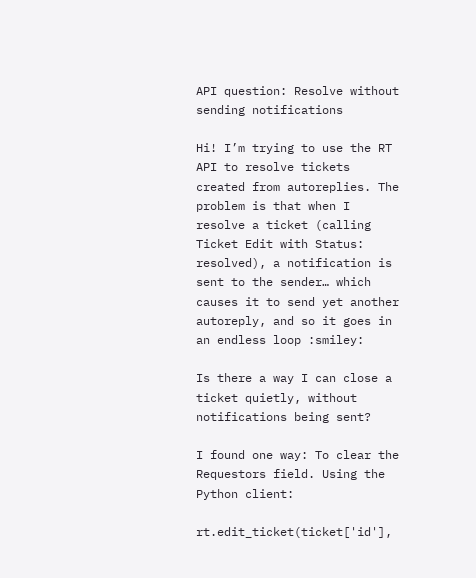API question: Resolve without sending notifications

Hi! I’m trying to use the RT API to resolve tickets created from autoreplies. The problem is that when I resolve a ticket (calling Ticket Edit with Status: resolved), a notification is sent to the sender… which causes it to send yet another autoreply, and so it goes in an endless loop :smiley:

Is there a way I can close a ticket quietly, without notifications being sent?

I found one way: To clear the Requestors field. Using the Python client:

rt.edit_ticket(ticket['id'],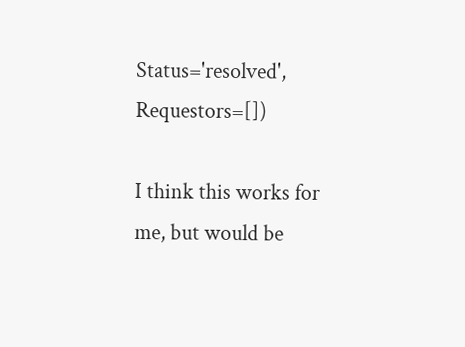Status='resolved', Requestors=[])

I think this works for me, but would be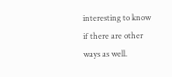interesting to know if there are other ways as well.